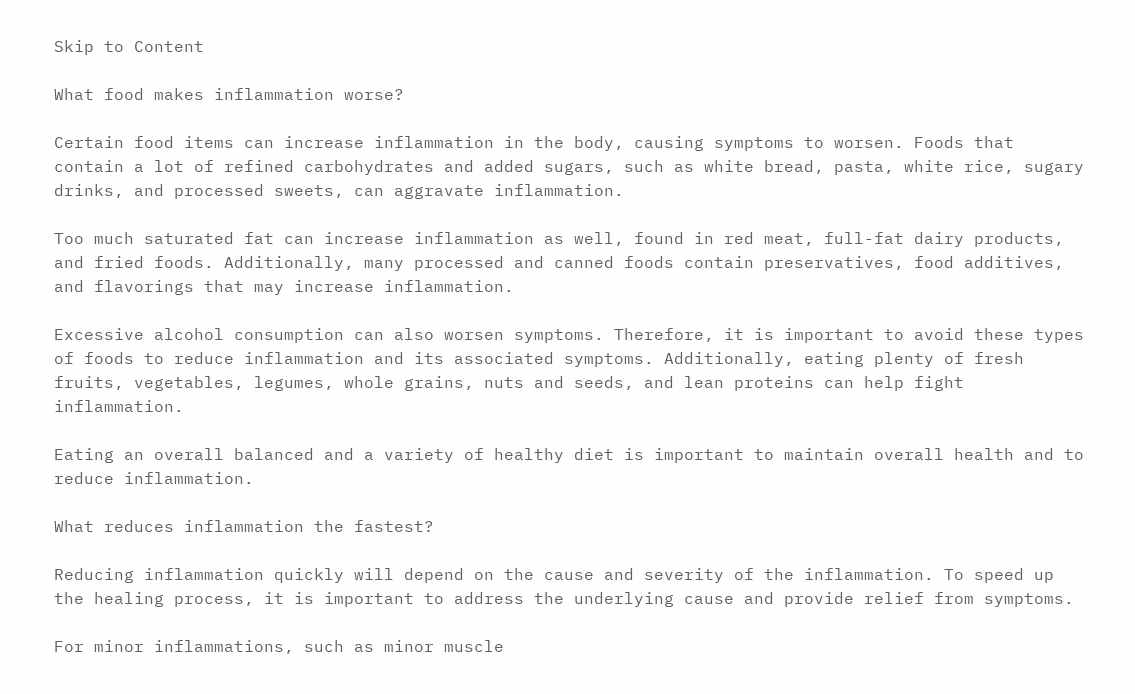Skip to Content

What food makes inflammation worse?

Certain food items can increase inflammation in the body, causing symptoms to worsen. Foods that contain a lot of refined carbohydrates and added sugars, such as white bread, pasta, white rice, sugary drinks, and processed sweets, can aggravate inflammation.

Too much saturated fat can increase inflammation as well, found in red meat, full-fat dairy products, and fried foods. Additionally, many processed and canned foods contain preservatives, food additives, and flavorings that may increase inflammation.

Excessive alcohol consumption can also worsen symptoms. Therefore, it is important to avoid these types of foods to reduce inflammation and its associated symptoms. Additionally, eating plenty of fresh fruits, vegetables, legumes, whole grains, nuts and seeds, and lean proteins can help fight inflammation.

Eating an overall balanced and a variety of healthy diet is important to maintain overall health and to reduce inflammation.

What reduces inflammation the fastest?

Reducing inflammation quickly will depend on the cause and severity of the inflammation. To speed up the healing process, it is important to address the underlying cause and provide relief from symptoms.

For minor inflammations, such as minor muscle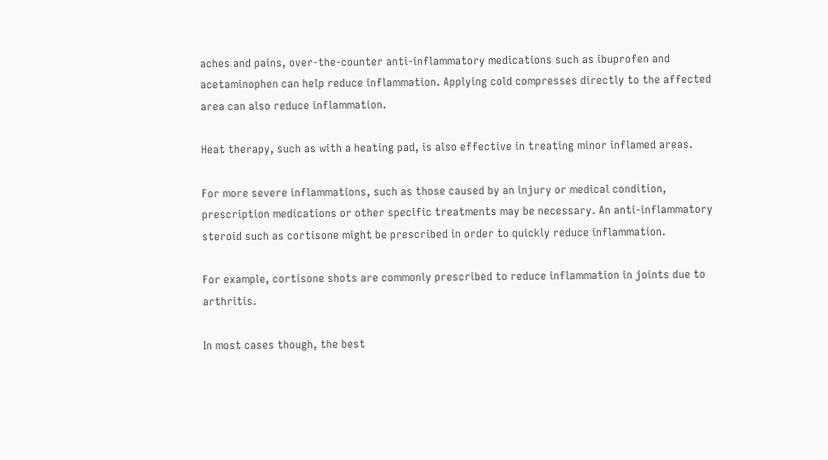aches and pains, over-the-counter anti-inflammatory medications such as ibuprofen and acetaminophen can help reduce inflammation. Applying cold compresses directly to the affected area can also reduce inflammation.

Heat therapy, such as with a heating pad, is also effective in treating minor inflamed areas.

For more severe inflammations, such as those caused by an injury or medical condition, prescription medications or other specific treatments may be necessary. An anti-inflammatory steroid such as cortisone might be prescribed in order to quickly reduce inflammation.

For example, cortisone shots are commonly prescribed to reduce inflammation in joints due to arthritis.

In most cases though, the best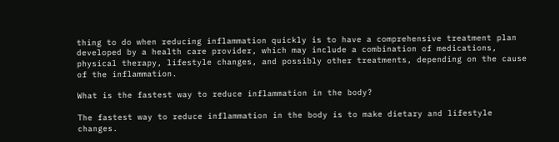thing to do when reducing inflammation quickly is to have a comprehensive treatment plan developed by a health care provider, which may include a combination of medications, physical therapy, lifestyle changes, and possibly other treatments, depending on the cause of the inflammation.

What is the fastest way to reduce inflammation in the body?

The fastest way to reduce inflammation in the body is to make dietary and lifestyle changes.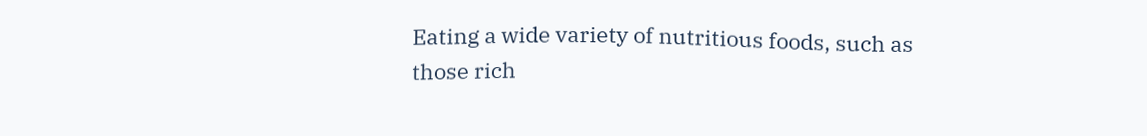Eating a wide variety of nutritious foods, such as those rich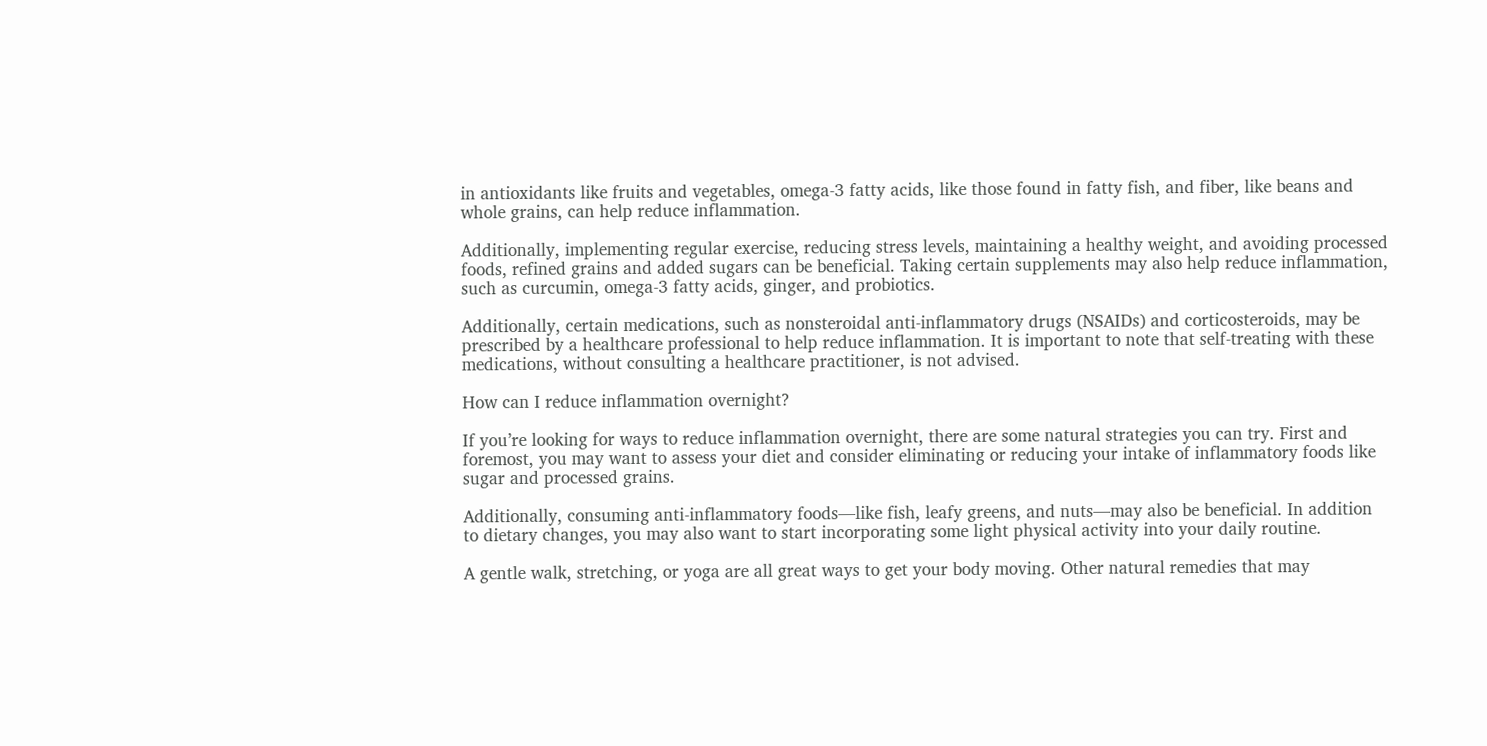in antioxidants like fruits and vegetables, omega-3 fatty acids, like those found in fatty fish, and fiber, like beans and whole grains, can help reduce inflammation.

Additionally, implementing regular exercise, reducing stress levels, maintaining a healthy weight, and avoiding processed foods, refined grains and added sugars can be beneficial. Taking certain supplements may also help reduce inflammation, such as curcumin, omega-3 fatty acids, ginger, and probiotics.

Additionally, certain medications, such as nonsteroidal anti-inflammatory drugs (NSAIDs) and corticosteroids, may be prescribed by a healthcare professional to help reduce inflammation. It is important to note that self-treating with these medications, without consulting a healthcare practitioner, is not advised.

How can I reduce inflammation overnight?

If you’re looking for ways to reduce inflammation overnight, there are some natural strategies you can try. First and foremost, you may want to assess your diet and consider eliminating or reducing your intake of inflammatory foods like sugar and processed grains.

Additionally, consuming anti-inflammatory foods—like fish, leafy greens, and nuts—may also be beneficial. In addition to dietary changes, you may also want to start incorporating some light physical activity into your daily routine.

A gentle walk, stretching, or yoga are all great ways to get your body moving. Other natural remedies that may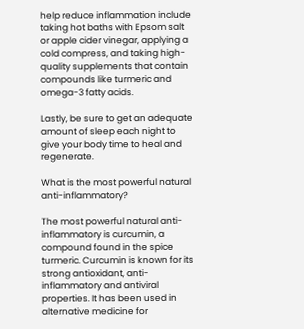help reduce inflammation include taking hot baths with Epsom salt or apple cider vinegar, applying a cold compress, and taking high-quality supplements that contain compounds like turmeric and omega-3 fatty acids.

Lastly, be sure to get an adequate amount of sleep each night to give your body time to heal and regenerate.

What is the most powerful natural anti-inflammatory?

The most powerful natural anti-inflammatory is curcumin, a compound found in the spice turmeric. Curcumin is known for its strong antioxidant, anti-inflammatory and antiviral properties. It has been used in alternative medicine for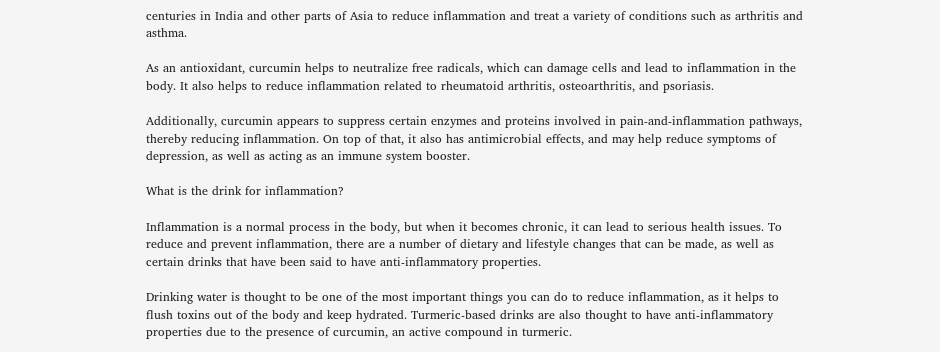centuries in India and other parts of Asia to reduce inflammation and treat a variety of conditions such as arthritis and asthma.

As an antioxidant, curcumin helps to neutralize free radicals, which can damage cells and lead to inflammation in the body. It also helps to reduce inflammation related to rheumatoid arthritis, osteoarthritis, and psoriasis.

Additionally, curcumin appears to suppress certain enzymes and proteins involved in pain-and-inflammation pathways, thereby reducing inflammation. On top of that, it also has antimicrobial effects, and may help reduce symptoms of depression, as well as acting as an immune system booster.

What is the drink for inflammation?

Inflammation is a normal process in the body, but when it becomes chronic, it can lead to serious health issues. To reduce and prevent inflammation, there are a number of dietary and lifestyle changes that can be made, as well as certain drinks that have been said to have anti-inflammatory properties.

Drinking water is thought to be one of the most important things you can do to reduce inflammation, as it helps to flush toxins out of the body and keep hydrated. Turmeric-based drinks are also thought to have anti-inflammatory properties due to the presence of curcumin, an active compound in turmeric.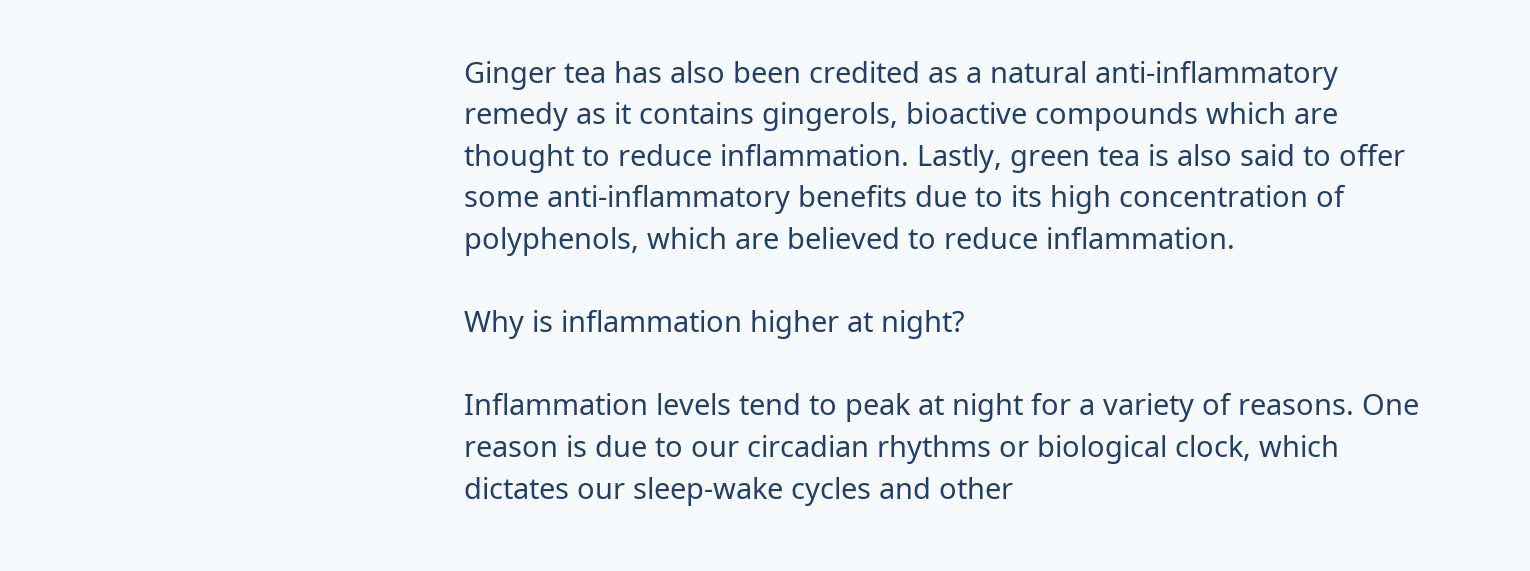Ginger tea has also been credited as a natural anti-inflammatory remedy as it contains gingerols, bioactive compounds which are thought to reduce inflammation. Lastly, green tea is also said to offer some anti-inflammatory benefits due to its high concentration of polyphenols, which are believed to reduce inflammation.

Why is inflammation higher at night?

Inflammation levels tend to peak at night for a variety of reasons. One reason is due to our circadian rhythms or biological clock, which dictates our sleep-wake cycles and other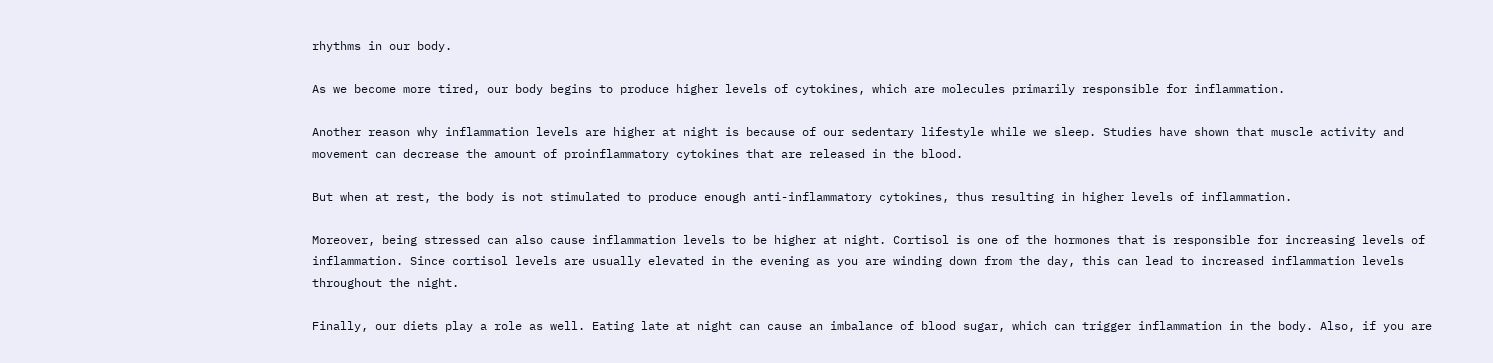rhythms in our body.

As we become more tired, our body begins to produce higher levels of cytokines, which are molecules primarily responsible for inflammation.

Another reason why inflammation levels are higher at night is because of our sedentary lifestyle while we sleep. Studies have shown that muscle activity and movement can decrease the amount of proinflammatory cytokines that are released in the blood.

But when at rest, the body is not stimulated to produce enough anti-inflammatory cytokines, thus resulting in higher levels of inflammation.

Moreover, being stressed can also cause inflammation levels to be higher at night. Cortisol is one of the hormones that is responsible for increasing levels of inflammation. Since cortisol levels are usually elevated in the evening as you are winding down from the day, this can lead to increased inflammation levels throughout the night.

Finally, our diets play a role as well. Eating late at night can cause an imbalance of blood sugar, which can trigger inflammation in the body. Also, if you are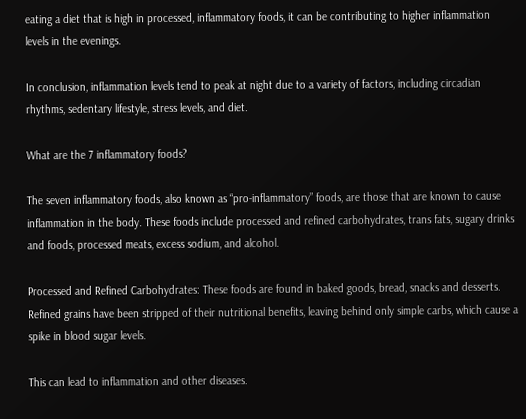eating a diet that is high in processed, inflammatory foods, it can be contributing to higher inflammation levels in the evenings.

In conclusion, inflammation levels tend to peak at night due to a variety of factors, including circadian rhythms, sedentary lifestyle, stress levels, and diet.

What are the 7 inflammatory foods?

The seven inflammatory foods, also known as “pro-inflammatory” foods, are those that are known to cause inflammation in the body. These foods include processed and refined carbohydrates, trans fats, sugary drinks and foods, processed meats, excess sodium, and alcohol.

Processed and Refined Carbohydrates: These foods are found in baked goods, bread, snacks and desserts. Refined grains have been stripped of their nutritional benefits, leaving behind only simple carbs, which cause a spike in blood sugar levels.

This can lead to inflammation and other diseases.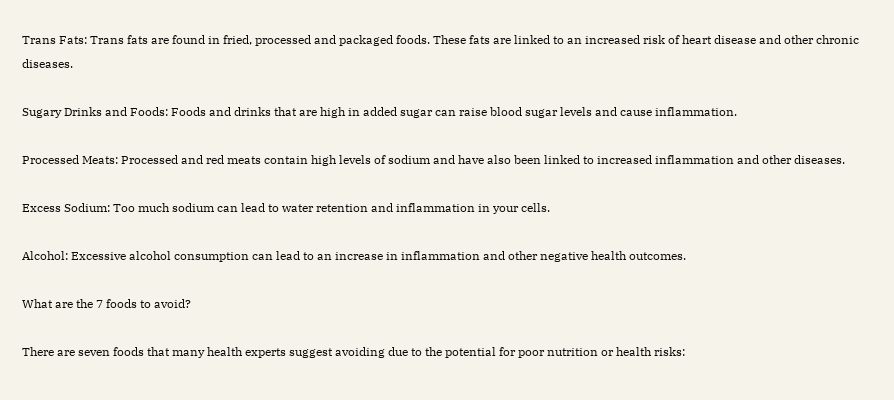Trans Fats: Trans fats are found in fried, processed and packaged foods. These fats are linked to an increased risk of heart disease and other chronic diseases.

Sugary Drinks and Foods: Foods and drinks that are high in added sugar can raise blood sugar levels and cause inflammation.

Processed Meats: Processed and red meats contain high levels of sodium and have also been linked to increased inflammation and other diseases.

Excess Sodium: Too much sodium can lead to water retention and inflammation in your cells.

Alcohol: Excessive alcohol consumption can lead to an increase in inflammation and other negative health outcomes.

What are the 7 foods to avoid?

There are seven foods that many health experts suggest avoiding due to the potential for poor nutrition or health risks: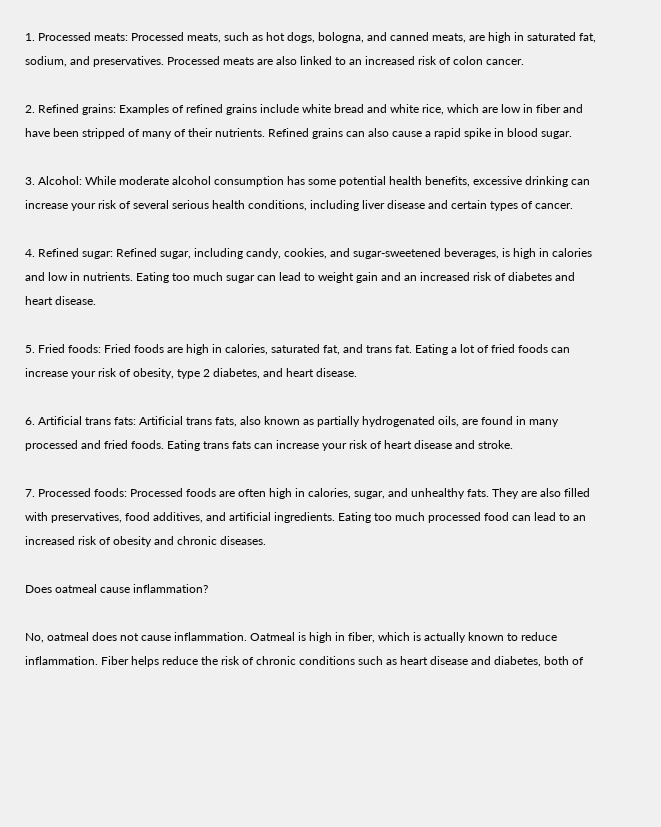1. Processed meats: Processed meats, such as hot dogs, bologna, and canned meats, are high in saturated fat, sodium, and preservatives. Processed meats are also linked to an increased risk of colon cancer.

2. Refined grains: Examples of refined grains include white bread and white rice, which are low in fiber and have been stripped of many of their nutrients. Refined grains can also cause a rapid spike in blood sugar.

3. Alcohol: While moderate alcohol consumption has some potential health benefits, excessive drinking can increase your risk of several serious health conditions, including liver disease and certain types of cancer.

4. Refined sugar: Refined sugar, including candy, cookies, and sugar-sweetened beverages, is high in calories and low in nutrients. Eating too much sugar can lead to weight gain and an increased risk of diabetes and heart disease.

5. Fried foods: Fried foods are high in calories, saturated fat, and trans fat. Eating a lot of fried foods can increase your risk of obesity, type 2 diabetes, and heart disease.

6. Artificial trans fats: Artificial trans fats, also known as partially hydrogenated oils, are found in many processed and fried foods. Eating trans fats can increase your risk of heart disease and stroke.

7. Processed foods: Processed foods are often high in calories, sugar, and unhealthy fats. They are also filled with preservatives, food additives, and artificial ingredients. Eating too much processed food can lead to an increased risk of obesity and chronic diseases.

Does oatmeal cause inflammation?

No, oatmeal does not cause inflammation. Oatmeal is high in fiber, which is actually known to reduce inflammation. Fiber helps reduce the risk of chronic conditions such as heart disease and diabetes, both of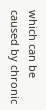which can be caused by chronic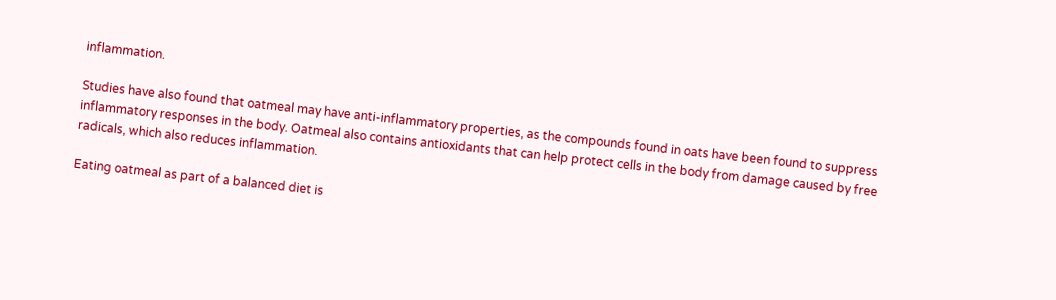inflammation.

Studies have also found that oatmeal may have anti-inflammatory properties, as the compounds found in oats have been found to suppress inflammatory responses in the body. Oatmeal also contains antioxidants that can help protect cells in the body from damage caused by free radicals, which also reduces inflammation.

Eating oatmeal as part of a balanced diet is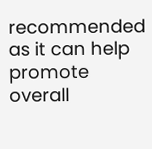recommended as it can help promote overall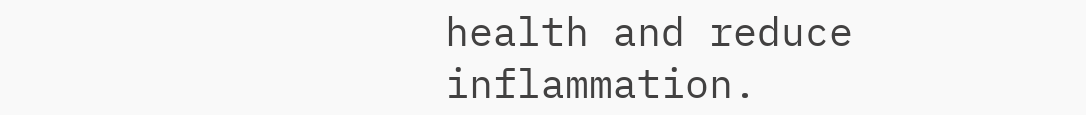health and reduce inflammation.